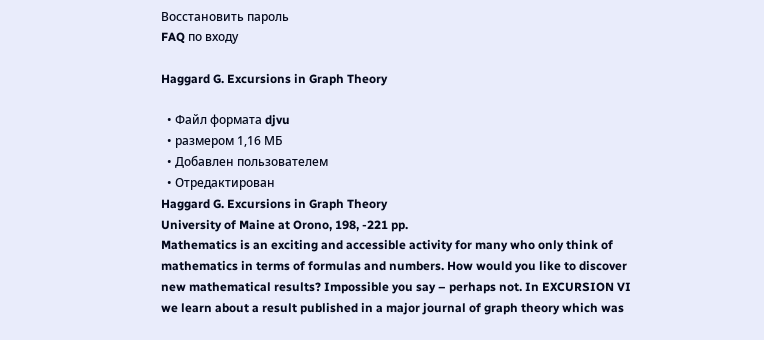Восстановить пароль
FAQ по входу

Haggard G. Excursions in Graph Theory

  • Файл формата djvu
  • размером 1,16 МБ
  • Добавлен пользователем
  • Отредактирован
Haggard G. Excursions in Graph Theory
University of Maine at Orono, 198, -221 pp.
Mathematics is an exciting and accessible activity for many who only think of mathematics in terms of formulas and numbers. How would you like to discover new mathematical results? Impossible you say – perhaps not. In EXCURSION VI we learn about a result published in a major journal of graph theory which was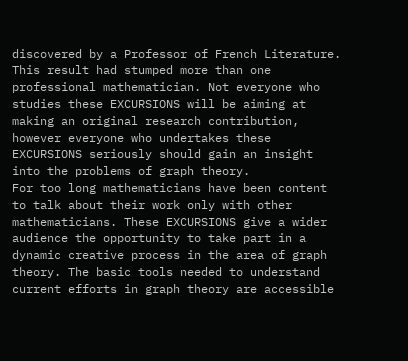discovered by a Professor of French Literature. This result had stumped more than one professional mathematician. Not everyone who studies these EXCURSIONS will be aiming at making an original research contribution, however everyone who undertakes these EXCURSIONS seriously should gain an insight into the problems of graph theory.
For too long mathematicians have been content to talk about their work only with other mathematicians. These EXCURSIONS give a wider audience the opportunity to take part in a dynamic creative process in the area of graph theory. The basic tools needed to understand current efforts in graph theory are accessible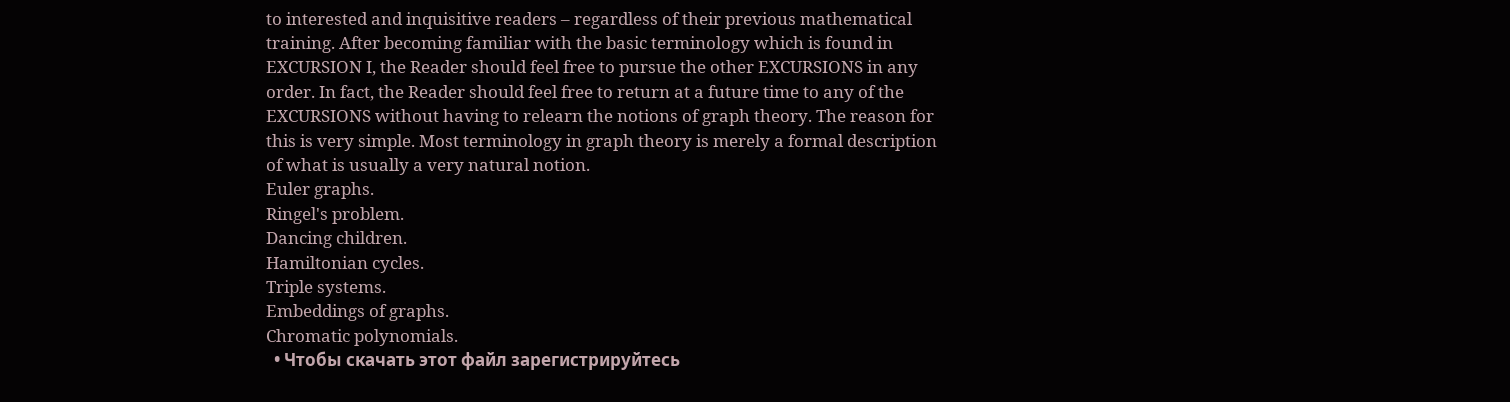to interested and inquisitive readers – regardless of their previous mathematical training. After becoming familiar with the basic terminology which is found in EXCURSION I, the Reader should feel free to pursue the other EXCURSIONS in any order. In fact, the Reader should feel free to return at a future time to any of the EXCURSIONS without having to relearn the notions of graph theory. The reason for this is very simple. Most terminology in graph theory is merely a formal description of what is usually a very natural notion.
Euler graphs.
Ringel's problem.
Dancing children.
Hamiltonian cycles.
Triple systems.
Embeddings of graphs.
Chromatic polynomials.
  • Чтобы скачать этот файл зарегистрируйтесь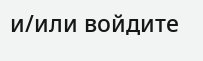и/или войдите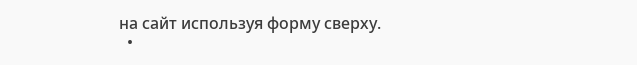на сайт используя форму сверху.
  •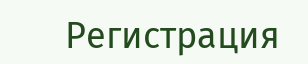Регистрация